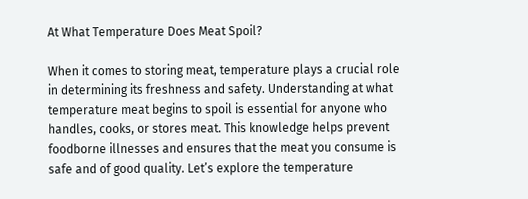At What Temperature Does Meat Spoil?

When it comes to storing meat, temperature plays a crucial role in determining its freshness and safety. Understanding at what temperature meat begins to spoil is essential for anyone who handles, cooks, or stores meat. This knowledge helps prevent foodborne illnesses and ensures that the meat you consume is safe and of good quality. Let’s explore the temperature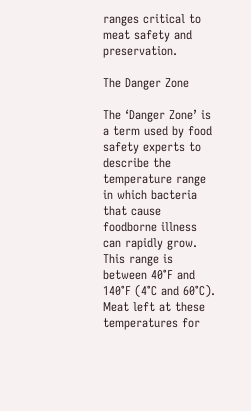ranges critical to meat safety and preservation.

The Danger Zone

The ‘Danger Zone’ is a term used by food safety experts to describe the temperature range in which bacteria that cause foodborne illness can rapidly grow. This range is between 40°F and 140°F (4°C and 60°C). Meat left at these temperatures for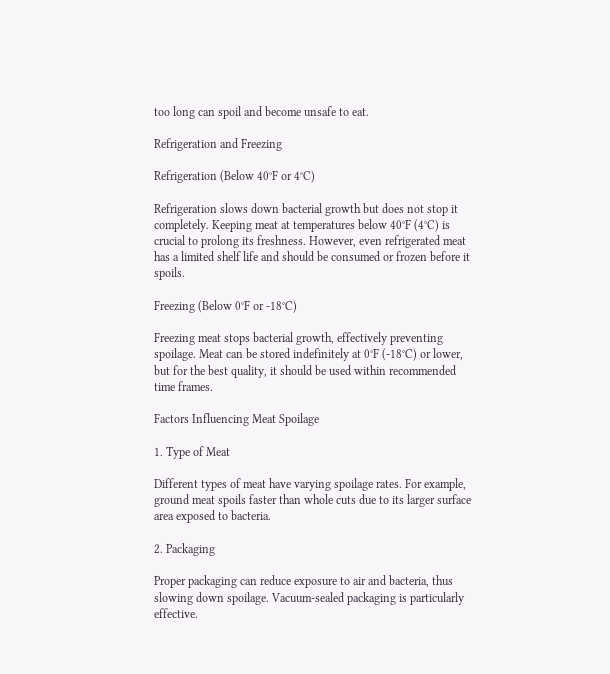too long can spoil and become unsafe to eat.

Refrigeration and Freezing

Refrigeration (Below 40°F or 4°C)

Refrigeration slows down bacterial growth but does not stop it completely. Keeping meat at temperatures below 40°F (4°C) is crucial to prolong its freshness. However, even refrigerated meat has a limited shelf life and should be consumed or frozen before it spoils.

Freezing (Below 0°F or -18°C)

Freezing meat stops bacterial growth, effectively preventing spoilage. Meat can be stored indefinitely at 0°F (-18°C) or lower, but for the best quality, it should be used within recommended time frames.

Factors Influencing Meat Spoilage

1. Type of Meat

Different types of meat have varying spoilage rates. For example, ground meat spoils faster than whole cuts due to its larger surface area exposed to bacteria.

2. Packaging

Proper packaging can reduce exposure to air and bacteria, thus slowing down spoilage. Vacuum-sealed packaging is particularly effective.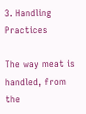3. Handling Practices

The way meat is handled, from the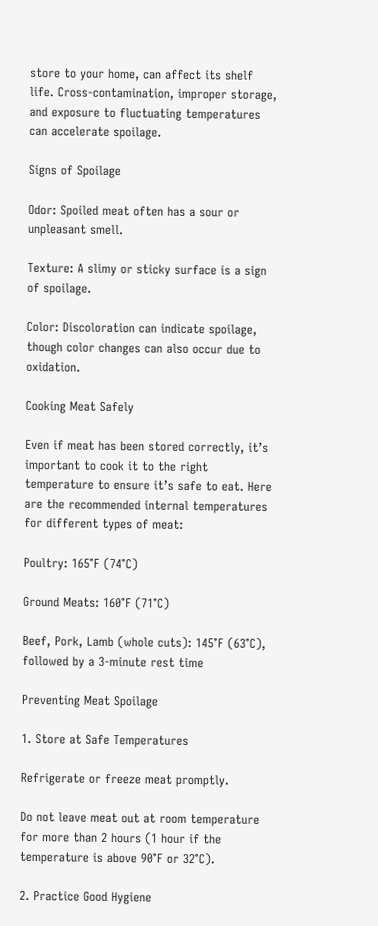store to your home, can affect its shelf life. Cross-contamination, improper storage, and exposure to fluctuating temperatures can accelerate spoilage.

Signs of Spoilage

Odor: Spoiled meat often has a sour or unpleasant smell.

Texture: A slimy or sticky surface is a sign of spoilage.

Color: Discoloration can indicate spoilage, though color changes can also occur due to oxidation.

Cooking Meat Safely

Even if meat has been stored correctly, it’s important to cook it to the right temperature to ensure it’s safe to eat. Here are the recommended internal temperatures for different types of meat:

Poultry: 165°F (74°C)

Ground Meats: 160°F (71°C)

Beef, Pork, Lamb (whole cuts): 145°F (63°C), followed by a 3-minute rest time

Preventing Meat Spoilage

1. Store at Safe Temperatures

Refrigerate or freeze meat promptly.

Do not leave meat out at room temperature for more than 2 hours (1 hour if the temperature is above 90°F or 32°C).

2. Practice Good Hygiene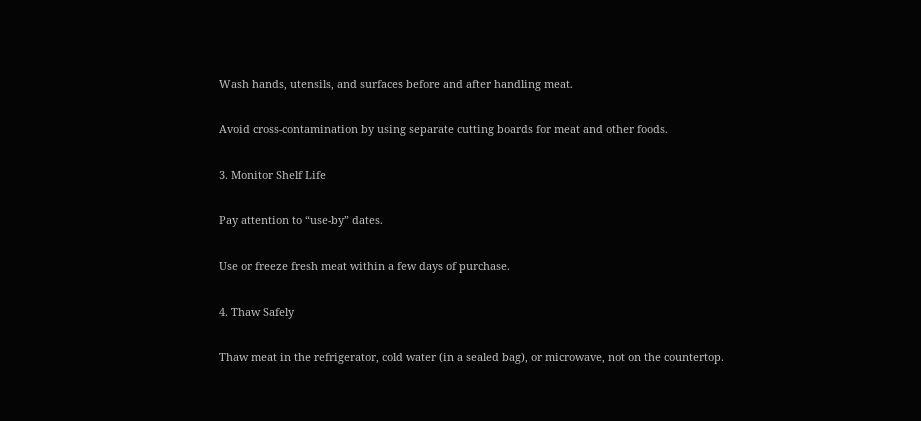Wash hands, utensils, and surfaces before and after handling meat.

Avoid cross-contamination by using separate cutting boards for meat and other foods.

3. Monitor Shelf Life

Pay attention to “use-by” dates.

Use or freeze fresh meat within a few days of purchase.

4. Thaw Safely

Thaw meat in the refrigerator, cold water (in a sealed bag), or microwave, not on the countertop.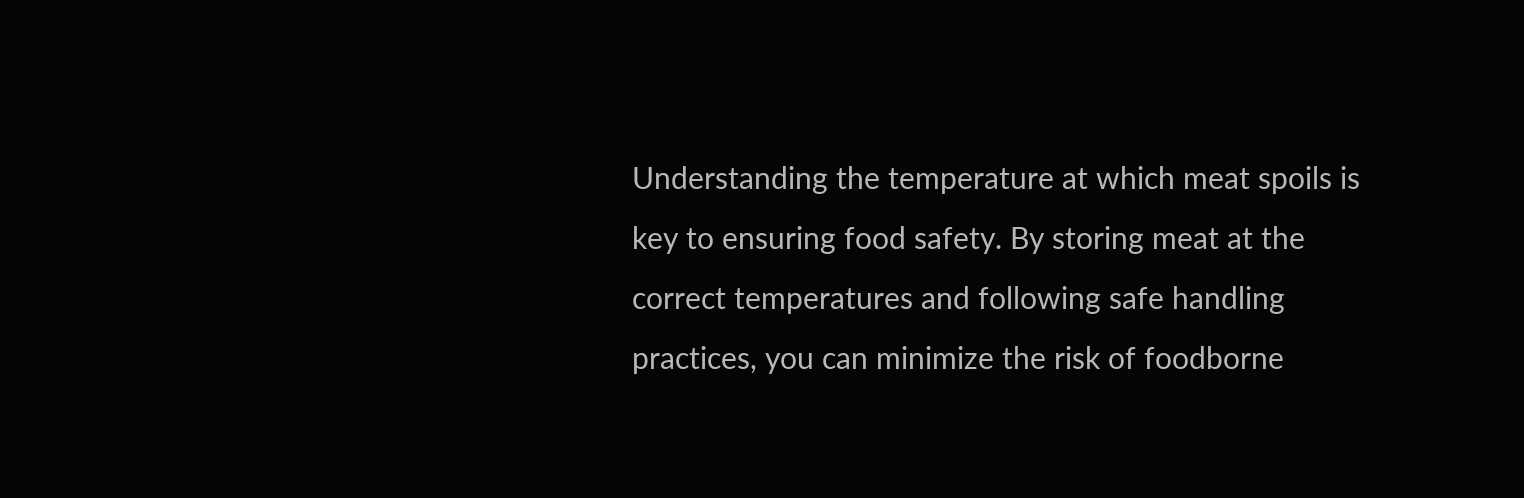Understanding the temperature at which meat spoils is key to ensuring food safety. By storing meat at the correct temperatures and following safe handling practices, you can minimize the risk of foodborne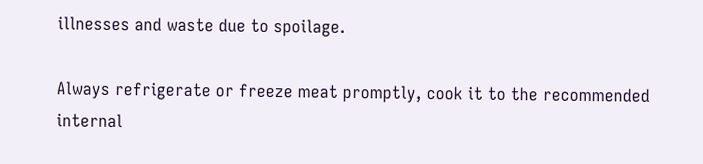illnesses and waste due to spoilage.

Always refrigerate or freeze meat promptly, cook it to the recommended internal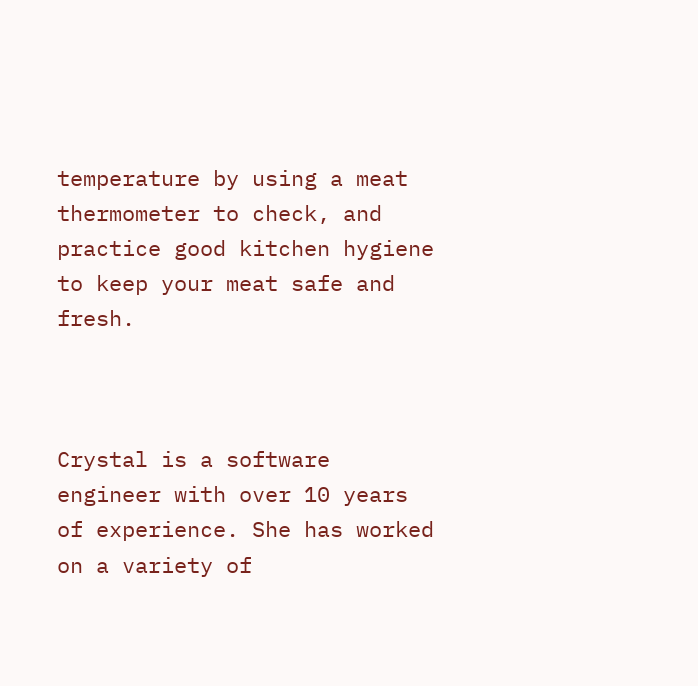temperature by using a meat thermometer to check, and practice good kitchen hygiene to keep your meat safe and fresh.



Crystal is a software engineer with over 10 years of experience. She has worked on a variety of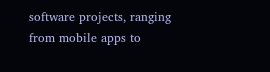software projects, ranging from mobile apps to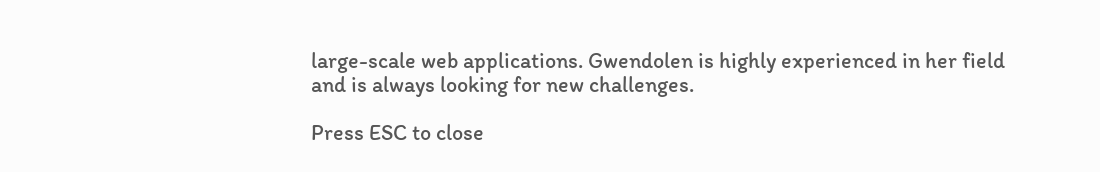large-scale web applications. Gwendolen is highly experienced in her field and is always looking for new challenges.

Press ESC to close